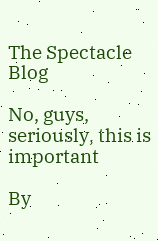The Spectacle Blog

No, guys, seriously, this is important

By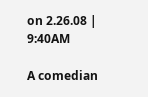on 2.26.08 | 9:40AM

A comedian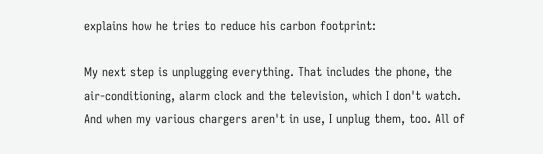explains how he tries to reduce his carbon footprint:

My next step is unplugging everything. That includes the phone, the air-conditioning, alarm clock and the television, which I don't watch. And when my various chargers aren't in use, I unplug them, too. All of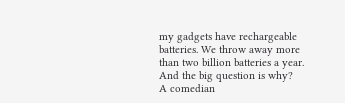my gadgets have rechargeable batteries. We throw away more than two billion batteries a year. And the big question is why?
A comedian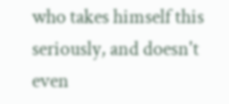who takes himself this seriously, and doesn't even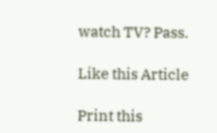watch TV? Pass.

Like this Article

Print this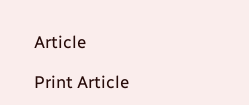Article

Print Article